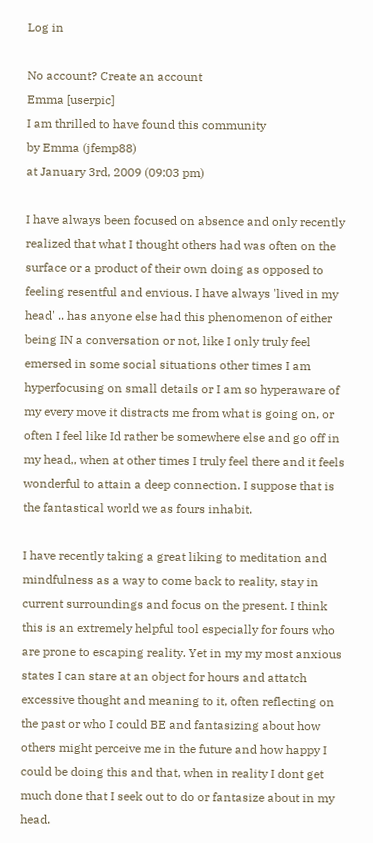Log in

No account? Create an account
Emma [userpic]
I am thrilled to have found this community
by Emma (jfemp88)
at January 3rd, 2009 (09:03 pm)

I have always been focused on absence and only recently realized that what I thought others had was often on the surface or a product of their own doing as opposed to feeling resentful and envious. I have always 'lived in my head' .. has anyone else had this phenomenon of either being IN a conversation or not, like I only truly feel emersed in some social situations other times I am hyperfocusing on small details or I am so hyperaware of my every move it distracts me from what is going on, or often I feel like Id rather be somewhere else and go off in my head,, when at other times I truly feel there and it feels wonderful to attain a deep connection. I suppose that is the fantastical world we as fours inhabit.

I have recently taking a great liking to meditation and mindfulness as a way to come back to reality, stay in current surroundings and focus on the present. I think this is an extremely helpful tool especially for fours who are prone to escaping reality. Yet in my my most anxious states I can stare at an object for hours and attatch excessive thought and meaning to it, often reflecting on the past or who I could BE and fantasizing about how others might perceive me in the future and how happy I could be doing this and that, when in reality I dont get much done that I seek out to do or fantasize about in my head.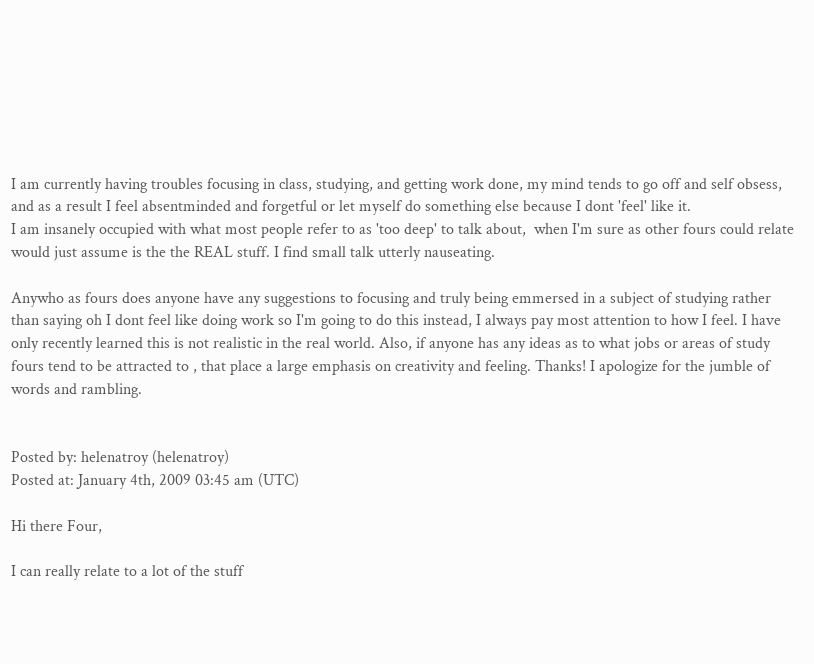I am currently having troubles focusing in class, studying, and getting work done, my mind tends to go off and self obsess, and as a result I feel absentminded and forgetful or let myself do something else because I dont 'feel' like it.
I am insanely occupied with what most people refer to as 'too deep' to talk about,  when I'm sure as other fours could relate would just assume is the the REAL stuff. I find small talk utterly nauseating.

Anywho as fours does anyone have any suggestions to focusing and truly being emmersed in a subject of studying rather than saying oh I dont feel like doing work so I'm going to do this instead, I always pay most attention to how I feel. I have only recently learned this is not realistic in the real world. Also, if anyone has any ideas as to what jobs or areas of study fours tend to be attracted to , that place a large emphasis on creativity and feeling. Thanks! I apologize for the jumble of words and rambling.


Posted by: helenatroy (helenatroy)
Posted at: January 4th, 2009 03:45 am (UTC)

Hi there Four,

I can really relate to a lot of the stuff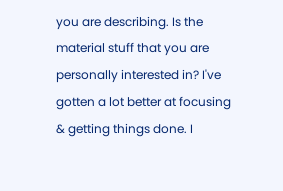you are describing. Is the material stuff that you are personally interested in? I've gotten a lot better at focusing & getting things done. I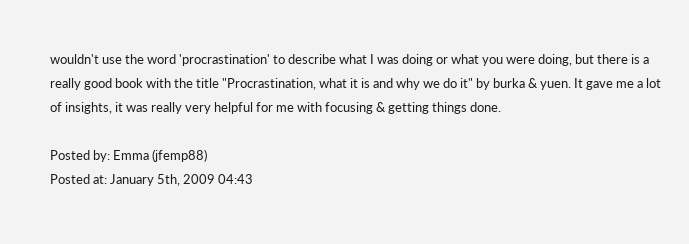wouldn't use the word 'procrastination' to describe what I was doing or what you were doing, but there is a really good book with the title "Procrastination, what it is and why we do it" by burka & yuen. It gave me a lot of insights, it was really very helpful for me with focusing & getting things done.

Posted by: Emma (jfemp88)
Posted at: January 5th, 2009 04:43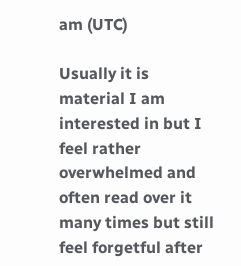am (UTC)

Usually it is material I am interested in but I feel rather overwhelmed and often read over it many times but still feel forgetful after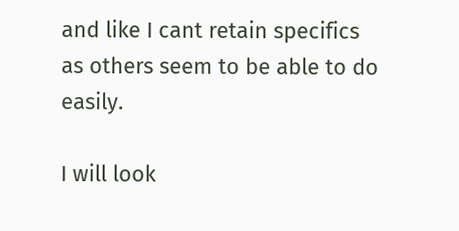and like I cant retain specifics as others seem to be able to do easily.

I will look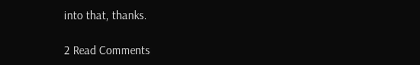into that, thanks.

2 Read Comments